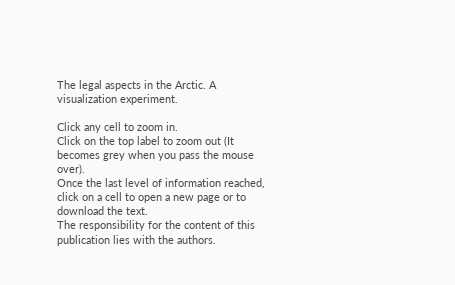The legal aspects in the Arctic. A visualization experiment.

Click any cell to zoom in.
Click on the top label to zoom out (It becomes grey when you pass the mouse over).
Once the last level of information reached, click on a cell to open a new page or to download the text.
The responsibility for the content of this publication lies with the authors.